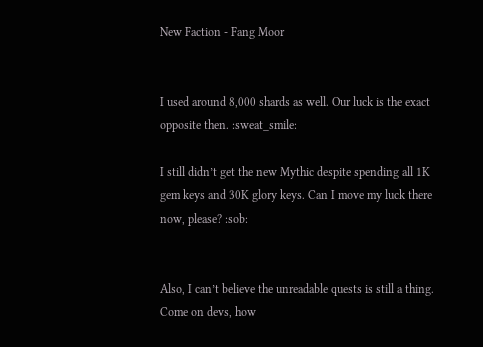New Faction - Fang Moor


I used around 8,000 shards as well. Our luck is the exact opposite then. :sweat_smile:

I still didn’t get the new Mythic despite spending all 1K gem keys and 30K glory keys. Can I move my luck there now, please? :sob:


Also, I can’t believe the unreadable quests is still a thing. Come on devs, how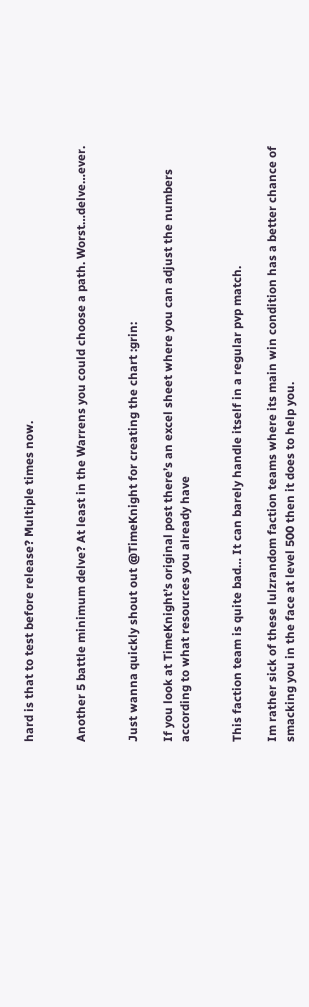hard is that to test before release? Multiple times now.


Another 5 battle minimum delve? At least in the Warrens you could choose a path. Worst…delve…ever.


Just wanna quickly shout out @TimeKnight for creating the chart :grin:

If you look at TimeKnight’s original post there’s an excel sheet where you can adjust the numbers according to what resources you already have


This faction team is quite bad… It can barely handle itself in a regular pvp match.

Im rather sick of these lulzrandom faction teams where its main win condition has a better chance of smacking you in the face at level 500 then it does to help you.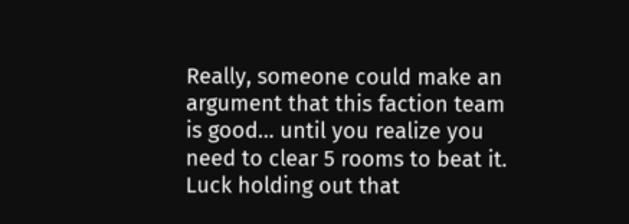Really, someone could make an argument that this faction team is good… until you realize you need to clear 5 rooms to beat it. Luck holding out that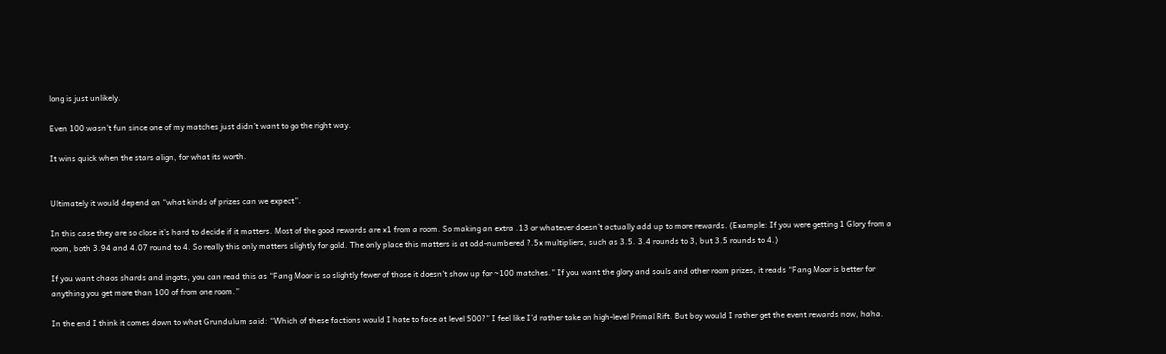long is just unlikely.

Even 100 wasn’t fun since one of my matches just didn’t want to go the right way.

It wins quick when the stars align, for what its worth.


Ultimately it would depend on “what kinds of prizes can we expect”.

In this case they are so close it’s hard to decide if it matters. Most of the good rewards are x1 from a room. So making an extra .13 or whatever doesn’t actually add up to more rewards. (Example: If you were getting 1 Glory from a room, both 3.94 and 4.07 round to 4. So really this only matters slightly for gold. The only place this matters is at odd-numbered ?.5x multipliers, such as 3.5. 3.4 rounds to 3, but 3.5 rounds to 4.)

If you want chaos shards and ingots, you can read this as “Fang Moor is so slightly fewer of those it doesn’t show up for ~100 matches.” If you want the glory and souls and other room prizes, it reads “Fang Moor is better for anything you get more than 100 of from one room.”

In the end I think it comes down to what Grundulum said: “Which of these factions would I hate to face at level 500?” I feel like I’d rather take on high-level Primal Rift. But boy would I rather get the event rewards now, haha.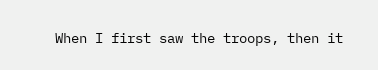When I first saw the troops, then it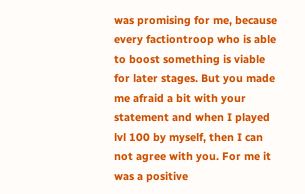was promising for me, because every factiontroop who is able to boost something is viable for later stages. But you made me afraid a bit with your statement and when I played lvl 100 by myself, then I can not agree with you. For me it was a positive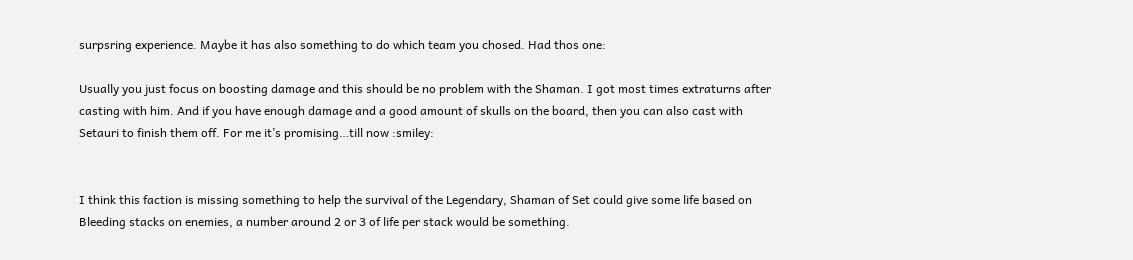surpsring experience. Maybe it has also something to do which team you chosed. Had thos one:

Usually you just focus on boosting damage and this should be no problem with the Shaman. I got most times extraturns after casting with him. And if you have enough damage and a good amount of skulls on the board, then you can also cast with Setauri to finish them off. For me it’s promising…till now :smiley:


I think this faction is missing something to help the survival of the Legendary, Shaman of Set could give some life based on Bleeding stacks on enemies, a number around 2 or 3 of life per stack would be something.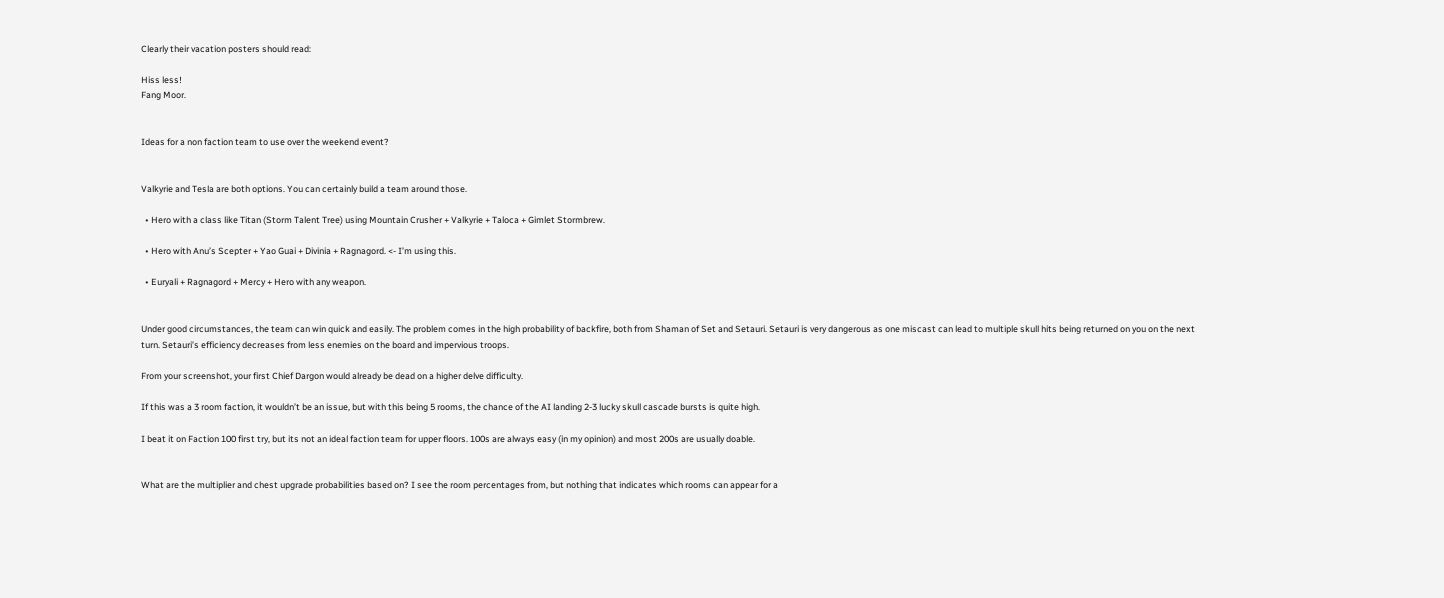Clearly their vacation posters should read:

Hiss less!
Fang Moor.


Ideas for a non faction team to use over the weekend event?


Valkyrie and Tesla are both options. You can certainly build a team around those.

  • Hero with a class like Titan (Storm Talent Tree) using Mountain Crusher + Valkyrie + Taloca + Gimlet Stormbrew.

  • Hero with Anu’s Scepter + Yao Guai + Divinia + Ragnagord. <- I’m using this.

  • Euryali + Ragnagord + Mercy + Hero with any weapon.


Under good circumstances, the team can win quick and easily. The problem comes in the high probability of backfire, both from Shaman of Set and Setauri. Setauri is very dangerous as one miscast can lead to multiple skull hits being returned on you on the next turn. Setauri’s efficiency decreases from less enemies on the board and impervious troops.

From your screenshot, your first Chief Dargon would already be dead on a higher delve difficulty.

If this was a 3 room faction, it wouldn’t be an issue, but with this being 5 rooms, the chance of the AI landing 2-3 lucky skull cascade bursts is quite high.

I beat it on Faction 100 first try, but its not an ideal faction team for upper floors. 100s are always easy (in my opinion) and most 200s are usually doable.


What are the multiplier and chest upgrade probabilities based on? I see the room percentages from, but nothing that indicates which rooms can appear for a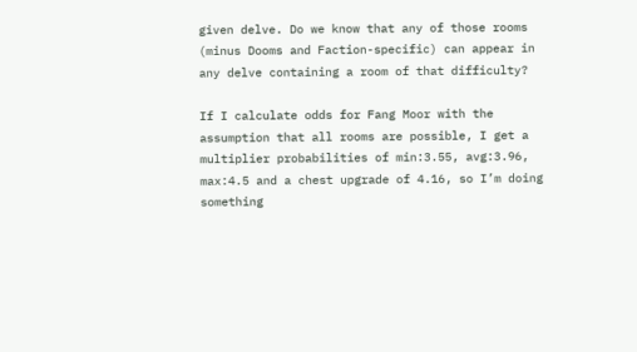given delve. Do we know that any of those rooms (minus Dooms and Faction-specific) can appear in any delve containing a room of that difficulty?

If I calculate odds for Fang Moor with the assumption that all rooms are possible, I get a multiplier probabilities of min:3.55, avg:3.96, max:4.5 and a chest upgrade of 4.16, so I’m doing something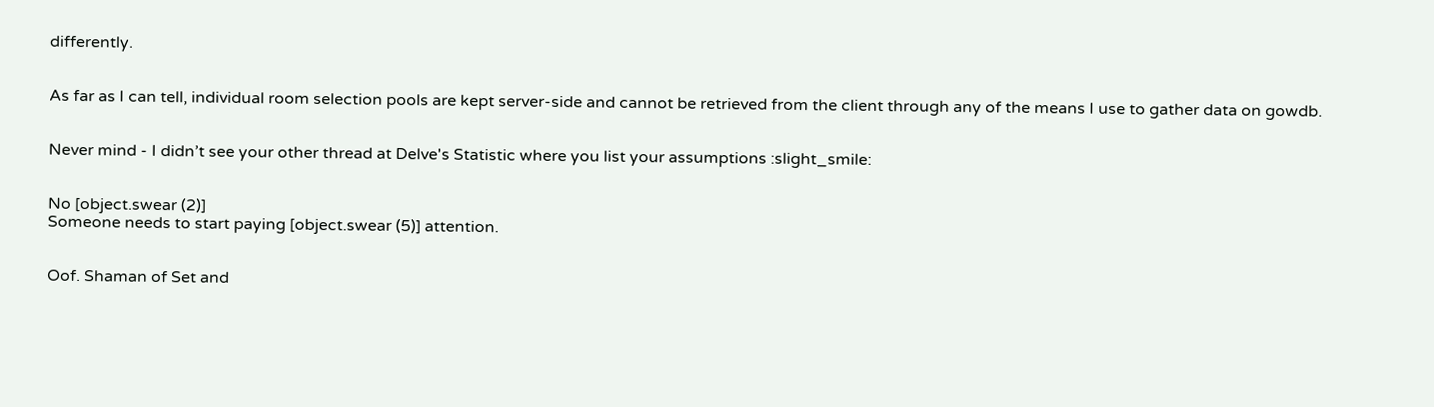differently.


As far as I can tell, individual room selection pools are kept server-side and cannot be retrieved from the client through any of the means I use to gather data on gowdb.


Never mind - I didn’t see your other thread at Delve's Statistic where you list your assumptions :slight_smile:


No [object.swear (2)]
Someone needs to start paying [object.swear (5)] attention.


Oof. Shaman of Set and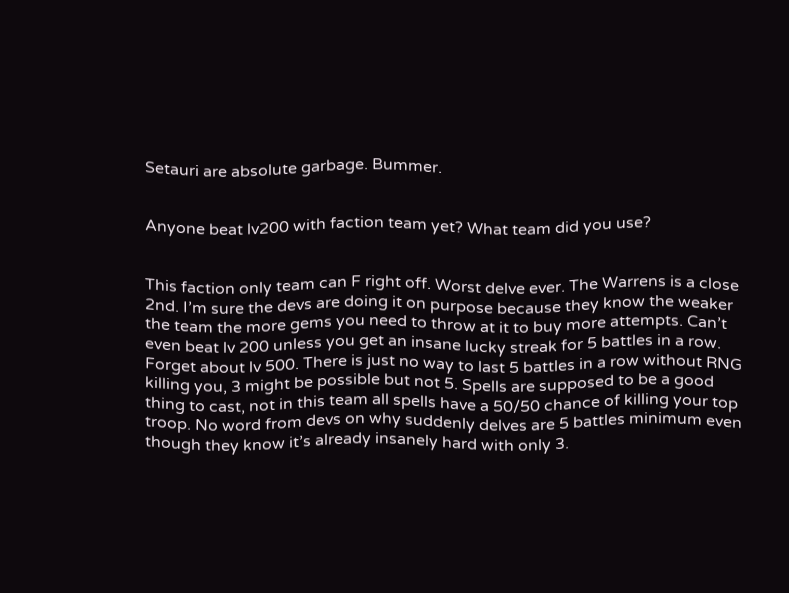Setauri are absolute garbage. Bummer.


Anyone beat lv200 with faction team yet? What team did you use?


This faction only team can F right off. Worst delve ever. The Warrens is a close 2nd. I’m sure the devs are doing it on purpose because they know the weaker the team the more gems you need to throw at it to buy more attempts. Can’t even beat lv 200 unless you get an insane lucky streak for 5 battles in a row. Forget about lv 500. There is just no way to last 5 battles in a row without RNG killing you, 3 might be possible but not 5. Spells are supposed to be a good thing to cast, not in this team all spells have a 50/50 chance of killing your top troop. No word from devs on why suddenly delves are 5 battles minimum even though they know it’s already insanely hard with only 3.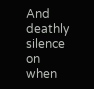And deathly silence on when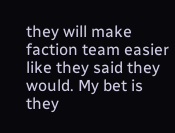they will make faction team easier like they said they would. My bet is they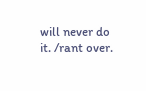will never do it. /rant over.